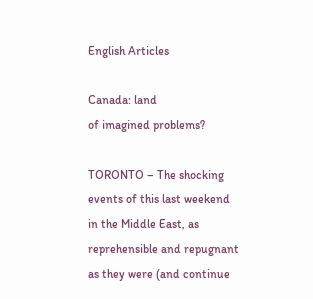English Articles

Canada: land
of imagined problems?

TORONTO – The shocking events of this last weekend in the Middle East, as reprehensible and repugnant as they were (and continue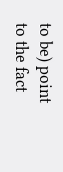to be) point to the fact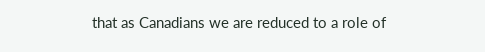that as Canadians we are reduced to a role of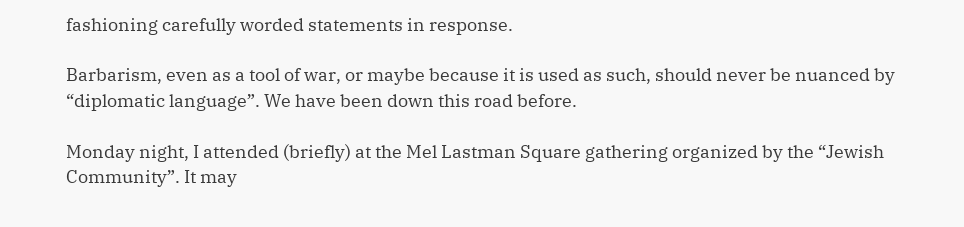fashioning carefully worded statements in response.

Barbarism, even as a tool of war, or maybe because it is used as such, should never be nuanced by “diplomatic language”. We have been down this road before.

Monday night, I attended (briefly) at the Mel Lastman Square gathering organized by the “Jewish Community”. It may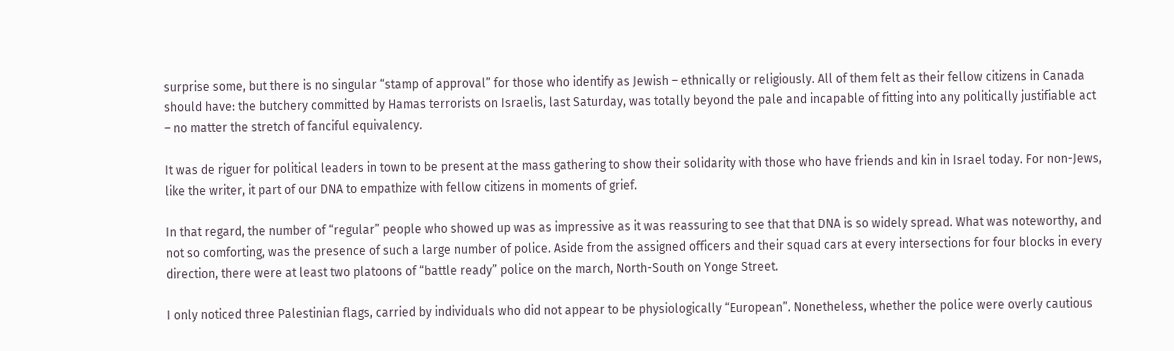surprise some, but there is no singular “stamp of approval” for those who identify as Jewish – ethnically or religiously. All of them felt as their fellow citizens in Canada should have: the butchery committed by Hamas terrorists on Israelis, last Saturday, was totally beyond the pale and incapable of fitting into any politically justifiable act – no matter the stretch of fanciful equivalency.

It was de riguer for political leaders in town to be present at the mass gathering to show their solidarity with those who have friends and kin in Israel today. For non-Jews, like the writer, it part of our DNA to empathize with fellow citizens in moments of grief.

In that regard, the number of “regular” people who showed up was as impressive as it was reassuring to see that that DNA is so widely spread. What was noteworthy, and not so comforting, was the presence of such a large number of police. Aside from the assigned officers and their squad cars at every intersections for four blocks in every direction, there were at least two platoons of “battle ready” police on the march, North-South on Yonge Street.

I only noticed three Palestinian flags, carried by individuals who did not appear to be physiologically “European”. Nonetheless, whether the police were overly cautious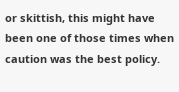or skittish, this might have been one of those times when caution was the best policy.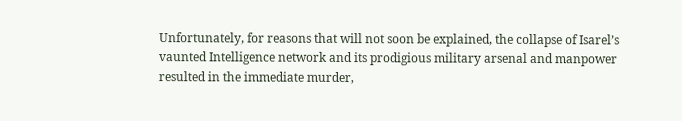Unfortunately, for reasons that will not soon be explained, the collapse of Isarel’s vaunted Intelligence network and its prodigious military arsenal and manpower resulted in the immediate murder,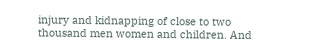injury and kidnapping of close to two thousand men women and children. And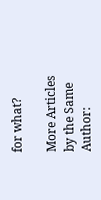for what?

More Articles by the Same Author: